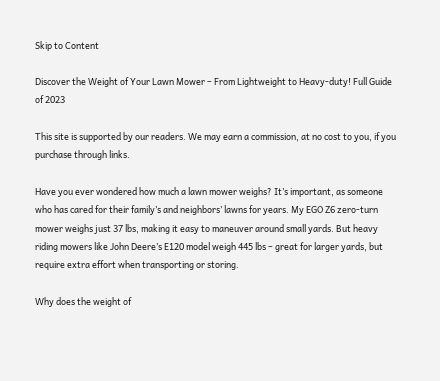Skip to Content

Discover the Weight of Your Lawn Mower – From Lightweight to Heavy-duty! Full Guide of 2023

This site is supported by our readers. We may earn a commission, at no cost to you, if you purchase through links.

Have you ever wondered how much a lawn mower weighs? It’s important, as someone who has cared for their family’s and neighbors’ lawns for years. My EGO Z6 zero-turn mower weighs just 37 lbs, making it easy to maneuver around small yards. But heavy riding mowers like John Deere’s E120 model weigh 445 lbs – great for larger yards, but require extra effort when transporting or storing.

Why does the weight of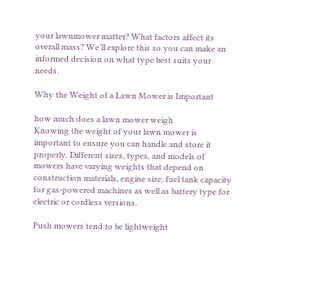your lawnmower matter? What factors affect its overall mass? We’ll explore this so you can make an informed decision on what type best suits your needs.

Why the Weight of a Lawn Mower is Important

how much does a lawn mower weigh
Knowing the weight of your lawn mower is important to ensure you can handle and store it properly. Different sizes, types, and models of mowers have varying weights that depend on construction materials, engine size, fuel tank capacity for gas-powered machines as well as battery type for electric or cordless versions.

Push mowers tend to be lightweight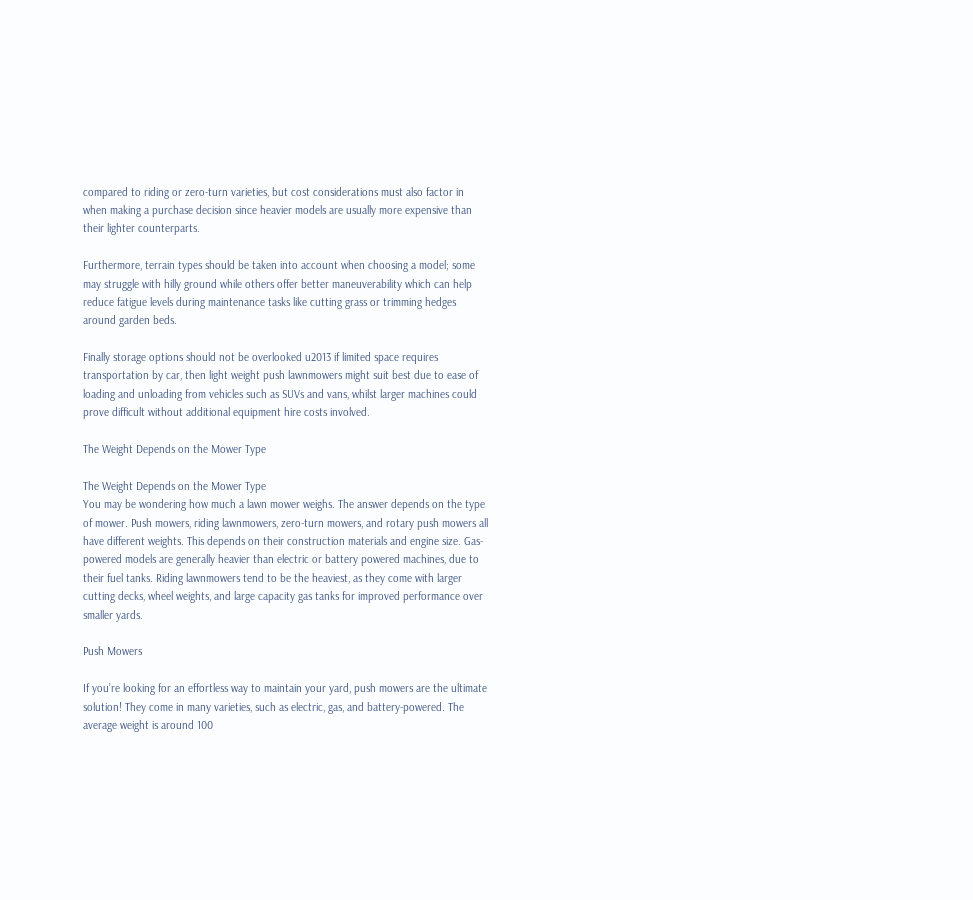compared to riding or zero-turn varieties, but cost considerations must also factor in when making a purchase decision since heavier models are usually more expensive than their lighter counterparts.

Furthermore, terrain types should be taken into account when choosing a model; some may struggle with hilly ground while others offer better maneuverability which can help reduce fatigue levels during maintenance tasks like cutting grass or trimming hedges around garden beds.

Finally storage options should not be overlooked u2013 if limited space requires transportation by car, then light weight push lawnmowers might suit best due to ease of loading and unloading from vehicles such as SUVs and vans, whilst larger machines could prove difficult without additional equipment hire costs involved.

The Weight Depends on the Mower Type

The Weight Depends on the Mower Type
You may be wondering how much a lawn mower weighs. The answer depends on the type of mower. Push mowers, riding lawnmowers, zero-turn mowers, and rotary push mowers all have different weights. This depends on their construction materials and engine size. Gas-powered models are generally heavier than electric or battery powered machines, due to their fuel tanks. Riding lawnmowers tend to be the heaviest, as they come with larger cutting decks, wheel weights, and large capacity gas tanks for improved performance over smaller yards.

Push Mowers

If you’re looking for an effortless way to maintain your yard, push mowers are the ultimate solution! They come in many varieties, such as electric, gas, and battery-powered. The average weight is around 100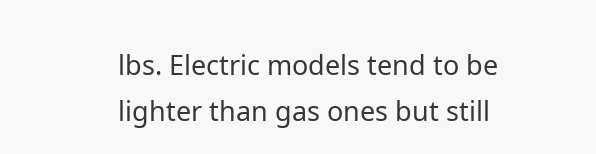lbs. Electric models tend to be lighter than gas ones but still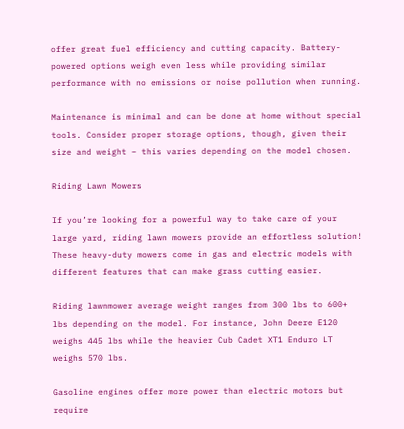offer great fuel efficiency and cutting capacity. Battery-powered options weigh even less while providing similar performance with no emissions or noise pollution when running.

Maintenance is minimal and can be done at home without special tools. Consider proper storage options, though, given their size and weight – this varies depending on the model chosen.

Riding Lawn Mowers

If you’re looking for a powerful way to take care of your large yard, riding lawn mowers provide an effortless solution! These heavy-duty mowers come in gas and electric models with different features that can make grass cutting easier.

Riding lawnmower average weight ranges from 300 lbs to 600+ lbs depending on the model. For instance, John Deere E120 weighs 445 lbs while the heavier Cub Cadet XT1 Enduro LT weighs 570 lbs.

Gasoline engines offer more power than electric motors but require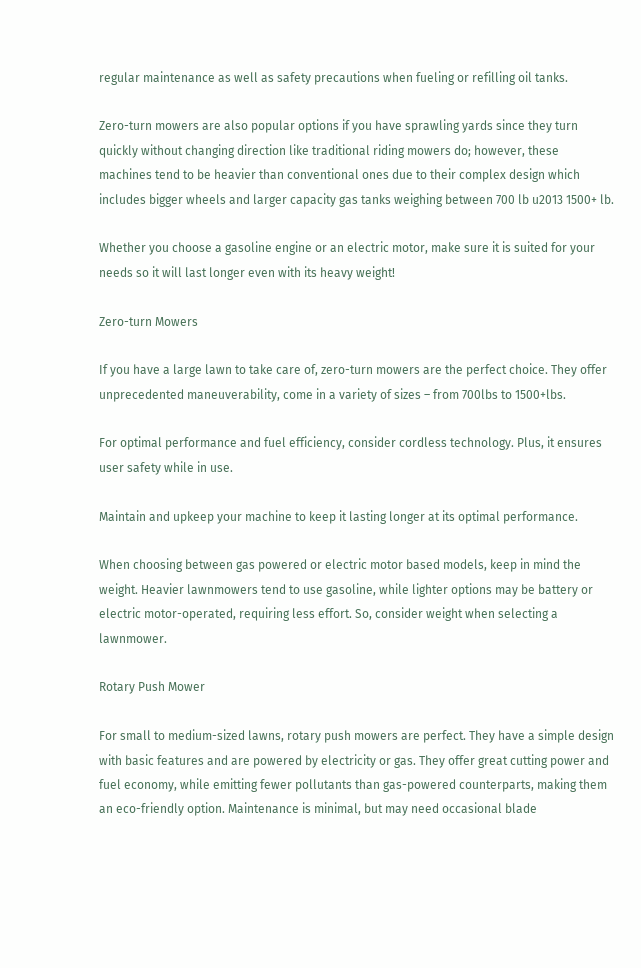regular maintenance as well as safety precautions when fueling or refilling oil tanks.

Zero-turn mowers are also popular options if you have sprawling yards since they turn quickly without changing direction like traditional riding mowers do; however, these machines tend to be heavier than conventional ones due to their complex design which includes bigger wheels and larger capacity gas tanks weighing between 700 lb u2013 1500+ lb.

Whether you choose a gasoline engine or an electric motor, make sure it is suited for your needs so it will last longer even with its heavy weight!

Zero-turn Mowers

If you have a large lawn to take care of, zero-turn mowers are the perfect choice. They offer unprecedented maneuverability, come in a variety of sizes – from 700lbs to 1500+lbs.

For optimal performance and fuel efficiency, consider cordless technology. Plus, it ensures user safety while in use.

Maintain and upkeep your machine to keep it lasting longer at its optimal performance.

When choosing between gas powered or electric motor based models, keep in mind the weight. Heavier lawnmowers tend to use gasoline, while lighter options may be battery or electric motor-operated, requiring less effort. So, consider weight when selecting a lawnmower.

Rotary Push Mower

For small to medium-sized lawns, rotary push mowers are perfect. They have a simple design with basic features and are powered by electricity or gas. They offer great cutting power and fuel economy, while emitting fewer pollutants than gas-powered counterparts, making them an eco-friendly option. Maintenance is minimal, but may need occasional blade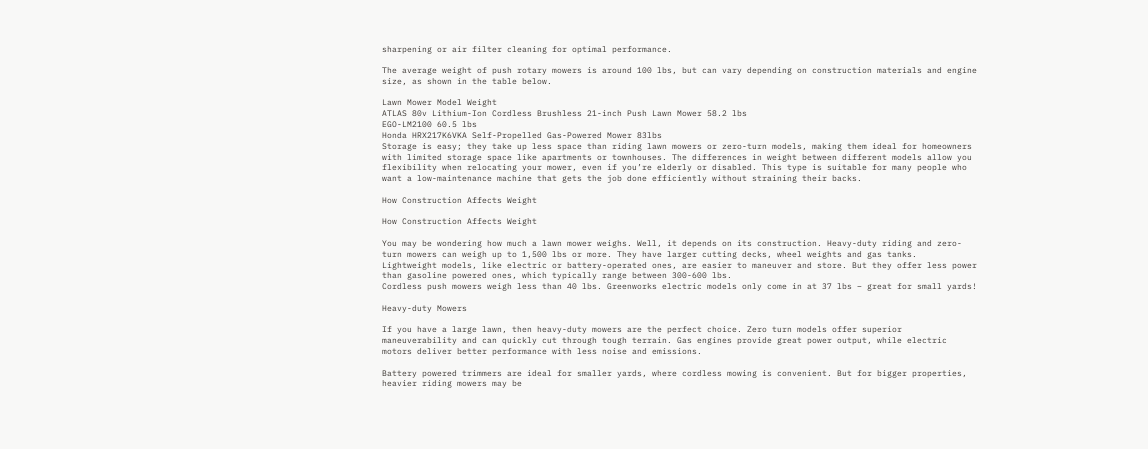sharpening or air filter cleaning for optimal performance.

The average weight of push rotary mowers is around 100 lbs, but can vary depending on construction materials and engine size, as shown in the table below.

Lawn Mower Model Weight
ATLAS 80v Lithium-Ion Cordless Brushless 21-inch Push Lawn Mower 58.2 lbs
EGO-LM2100 60.5 lbs
Honda HRX217K6VKA Self-Propelled Gas-Powered Mower 83lbs
Storage is easy; they take up less space than riding lawn mowers or zero-turn models, making them ideal for homeowners with limited storage space like apartments or townhouses. The differences in weight between different models allow you flexibility when relocating your mower, even if you’re elderly or disabled. This type is suitable for many people who want a low-maintenance machine that gets the job done efficiently without straining their backs.

How Construction Affects Weight

How Construction Affects Weight

You may be wondering how much a lawn mower weighs. Well, it depends on its construction. Heavy-duty riding and zero-turn mowers can weigh up to 1,500 lbs or more. They have larger cutting decks, wheel weights and gas tanks.
Lightweight models, like electric or battery-operated ones, are easier to maneuver and store. But they offer less power than gasoline powered ones, which typically range between 300-600 lbs.
Cordless push mowers weigh less than 40 lbs. Greenworks electric models only come in at 37 lbs – great for small yards!

Heavy-duty Mowers

If you have a large lawn, then heavy-duty mowers are the perfect choice. Zero turn models offer superior maneuverability and can quickly cut through tough terrain. Gas engines provide great power output, while electric motors deliver better performance with less noise and emissions.

Battery powered trimmers are ideal for smaller yards, where cordless mowing is convenient. But for bigger properties, heavier riding mowers may be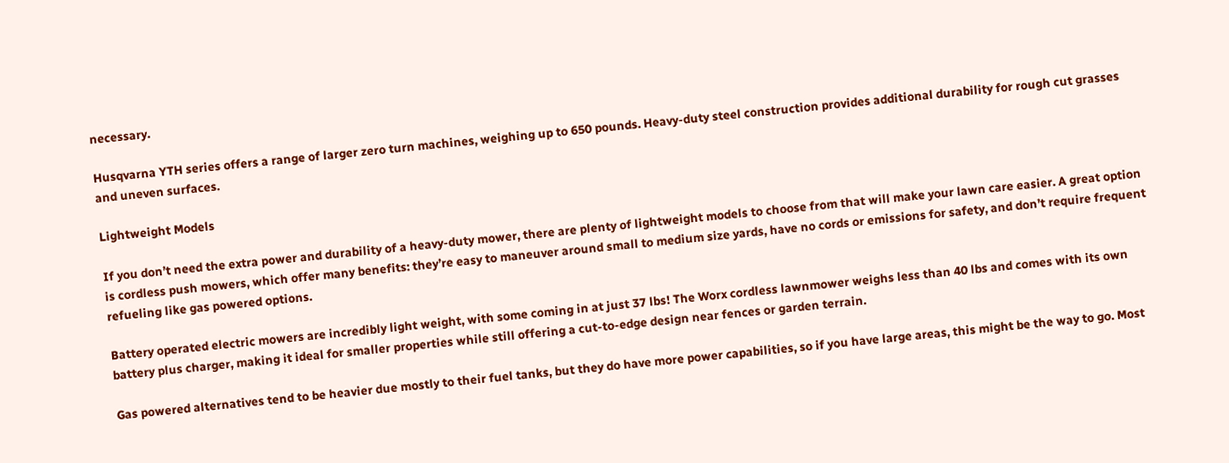necessary.

Husqvarna YTH series offers a range of larger zero turn machines, weighing up to 650 pounds. Heavy-duty steel construction provides additional durability for rough cut grasses and uneven surfaces.

Lightweight Models

If you don’t need the extra power and durability of a heavy-duty mower, there are plenty of lightweight models to choose from that will make your lawn care easier. A great option is cordless push mowers, which offer many benefits: they’re easy to maneuver around small to medium size yards, have no cords or emissions for safety, and don’t require frequent refueling like gas powered options.

Battery operated electric mowers are incredibly light weight, with some coming in at just 37 lbs! The Worx cordless lawnmower weighs less than 40 lbs and comes with its own battery plus charger, making it ideal for smaller properties while still offering a cut-to-edge design near fences or garden terrain.

Gas powered alternatives tend to be heavier due mostly to their fuel tanks, but they do have more power capabilities, so if you have large areas, this might be the way to go. Most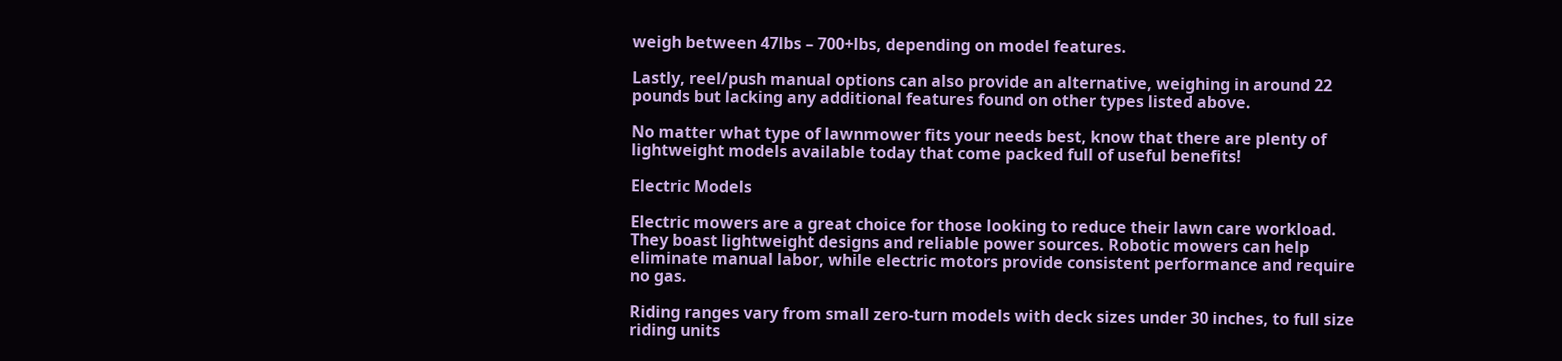weigh between 47lbs – 700+lbs, depending on model features.

Lastly, reel/push manual options can also provide an alternative, weighing in around 22 pounds but lacking any additional features found on other types listed above.

No matter what type of lawnmower fits your needs best, know that there are plenty of lightweight models available today that come packed full of useful benefits!

Electric Models

Electric mowers are a great choice for those looking to reduce their lawn care workload. They boast lightweight designs and reliable power sources. Robotic mowers can help eliminate manual labor, while electric motors provide consistent performance and require no gas.

Riding ranges vary from small zero-turn models with deck sizes under 30 inches, to full size riding units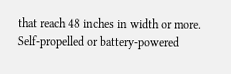that reach 48 inches in width or more. Self-propelled or battery-powered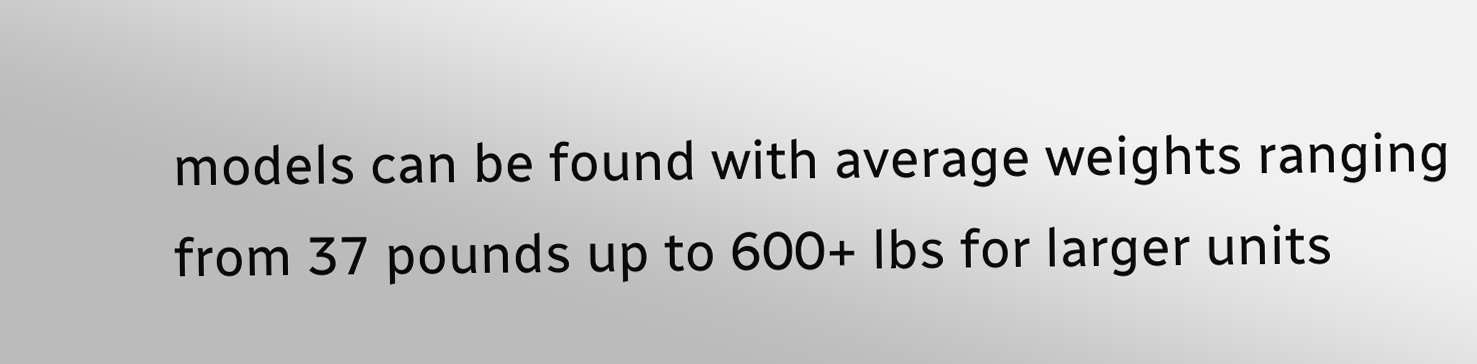models can be found with average weights ranging from 37 pounds up to 600+ lbs for larger units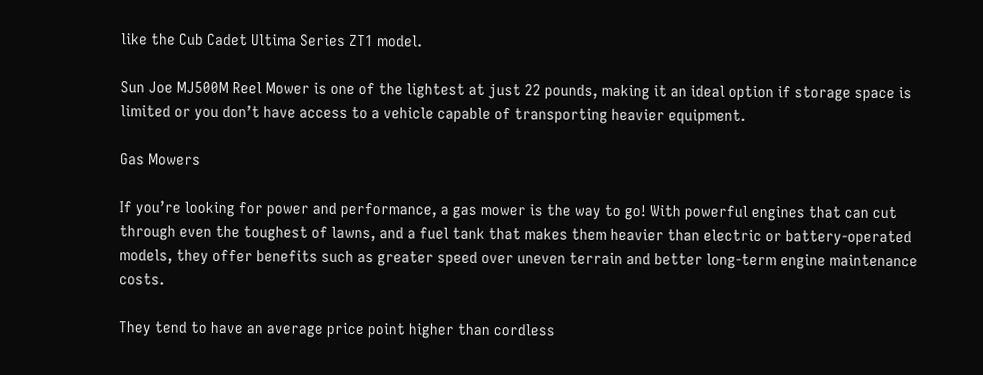like the Cub Cadet Ultima Series ZT1 model.

Sun Joe MJ500M Reel Mower is one of the lightest at just 22 pounds, making it an ideal option if storage space is limited or you don’t have access to a vehicle capable of transporting heavier equipment.

Gas Mowers

If you’re looking for power and performance, a gas mower is the way to go! With powerful engines that can cut through even the toughest of lawns, and a fuel tank that makes them heavier than electric or battery-operated models, they offer benefits such as greater speed over uneven terrain and better long-term engine maintenance costs.

They tend to have an average price point higher than cordless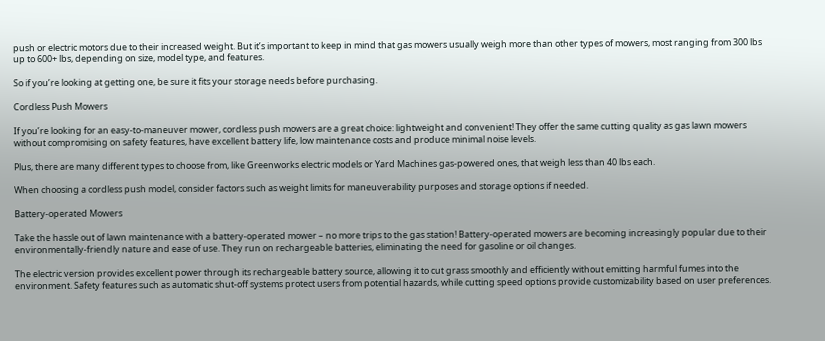push or electric motors due to their increased weight. But it’s important to keep in mind that gas mowers usually weigh more than other types of mowers, most ranging from 300 lbs up to 600+ lbs, depending on size, model type, and features.

So if you’re looking at getting one, be sure it fits your storage needs before purchasing.

Cordless Push Mowers

If you’re looking for an easy-to-maneuver mower, cordless push mowers are a great choice: lightweight and convenient! They offer the same cutting quality as gas lawn mowers without compromising on safety features, have excellent battery life, low maintenance costs and produce minimal noise levels.

Plus, there are many different types to choose from, like Greenworks electric models or Yard Machines gas-powered ones, that weigh less than 40 lbs each.

When choosing a cordless push model, consider factors such as weight limits for maneuverability purposes and storage options if needed.

Battery-operated Mowers

Take the hassle out of lawn maintenance with a battery-operated mower – no more trips to the gas station! Battery-operated mowers are becoming increasingly popular due to their environmentally-friendly nature and ease of use. They run on rechargeable batteries, eliminating the need for gasoline or oil changes.

The electric version provides excellent power through its rechargeable battery source, allowing it to cut grass smoothly and efficiently without emitting harmful fumes into the environment. Safety features such as automatic shut-off systems protect users from potential hazards, while cutting speed options provide customizability based on user preferences.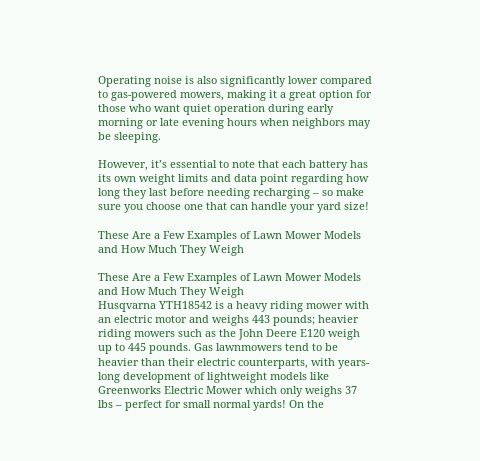Operating noise is also significantly lower compared to gas-powered mowers, making it a great option for those who want quiet operation during early morning or late evening hours when neighbors may be sleeping.

However, it’s essential to note that each battery has its own weight limits and data point regarding how long they last before needing recharging – so make sure you choose one that can handle your yard size!

These Are a Few Examples of Lawn Mower Models and How Much They Weigh

These Are a Few Examples of Lawn Mower Models and How Much They Weigh
Husqvarna YTH18542 is a heavy riding mower with an electric motor and weighs 443 pounds; heavier riding mowers such as the John Deere E120 weigh up to 445 pounds. Gas lawnmowers tend to be heavier than their electric counterparts, with years-long development of lightweight models like Greenworks Electric Mower which only weighs 37 lbs – perfect for small normal yards! On the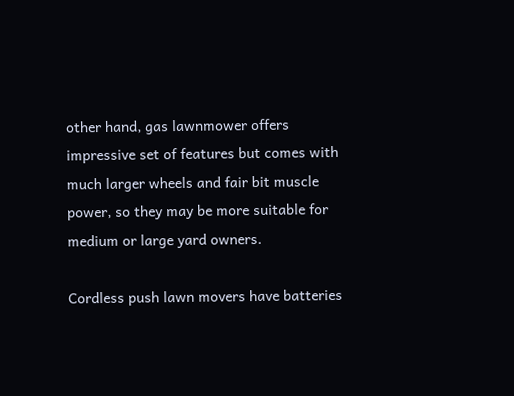other hand, gas lawnmower offers impressive set of features but comes with much larger wheels and fair bit muscle power, so they may be more suitable for medium or large yard owners.

Cordless push lawn movers have batteries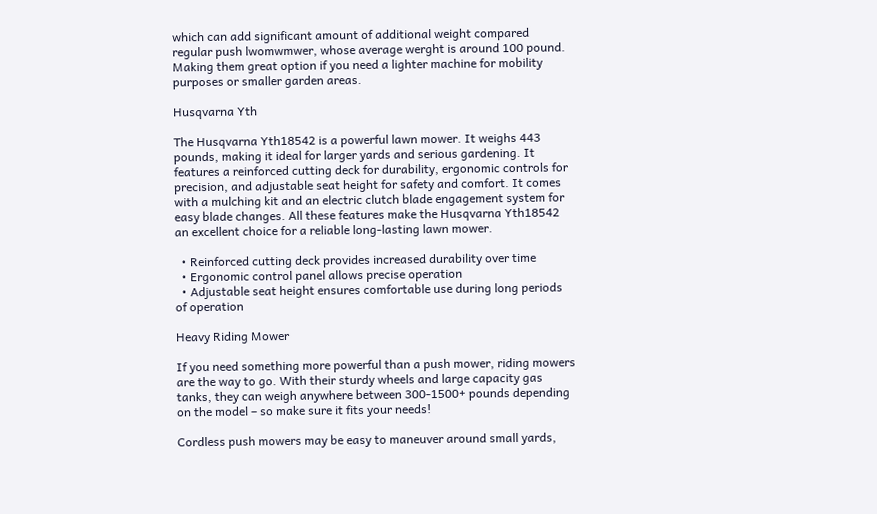which can add significant amount of additional weight compared regular push lwomwmwer, whose average werght is around 100 pound. Making them great option if you need a lighter machine for mobility purposes or smaller garden areas.

Husqvarna Yth

The Husqvarna Yth18542 is a powerful lawn mower. It weighs 443 pounds, making it ideal for larger yards and serious gardening. It features a reinforced cutting deck for durability, ergonomic controls for precision, and adjustable seat height for safety and comfort. It comes with a mulching kit and an electric clutch blade engagement system for easy blade changes. All these features make the Husqvarna Yth18542 an excellent choice for a reliable long-lasting lawn mower.

  • Reinforced cutting deck provides increased durability over time
  • Ergonomic control panel allows precise operation
  • Adjustable seat height ensures comfortable use during long periods of operation

Heavy Riding Mower

If you need something more powerful than a push mower, riding mowers are the way to go. With their sturdy wheels and large capacity gas tanks, they can weigh anywhere between 300-1500+ pounds depending on the model – so make sure it fits your needs!

Cordless push mowers may be easy to maneuver around small yards,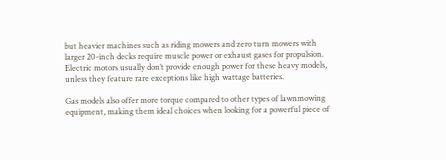but heavier machines such as riding mowers and zero turn mowers with larger 20-inch decks require muscle power or exhaust gases for propulsion. Electric motors usually don’t provide enough power for these heavy models, unless they feature rare exceptions like high wattage batteries.

Gas models also offer more torque compared to other types of lawnmowing equipment, making them ideal choices when looking for a powerful piece of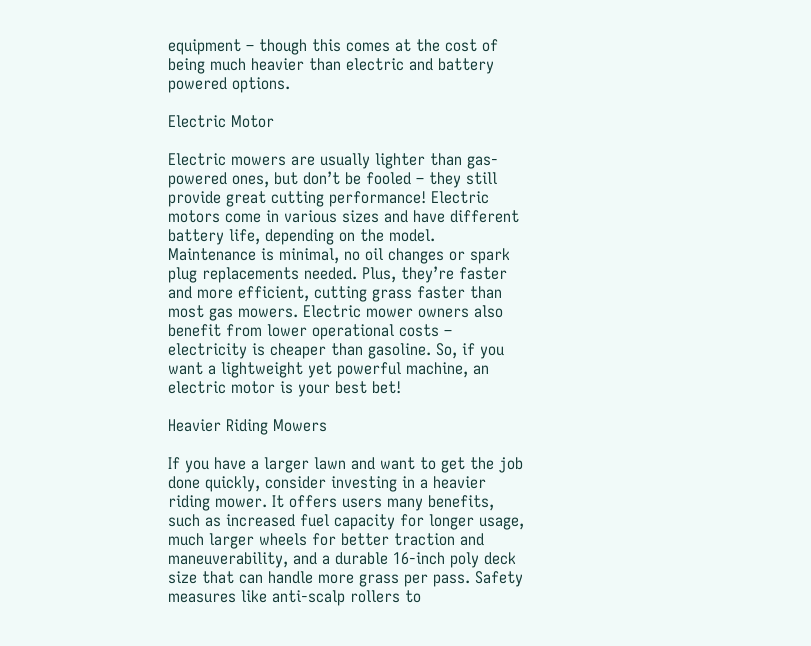equipment – though this comes at the cost of being much heavier than electric and battery powered options.

Electric Motor

Electric mowers are usually lighter than gas-powered ones, but don’t be fooled – they still provide great cutting performance! Electric motors come in various sizes and have different battery life, depending on the model. Maintenance is minimal, no oil changes or spark plug replacements needed. Plus, they’re faster and more efficient, cutting grass faster than most gas mowers. Electric mower owners also benefit from lower operational costs – electricity is cheaper than gasoline. So, if you want a lightweight yet powerful machine, an electric motor is your best bet!

Heavier Riding Mowers

If you have a larger lawn and want to get the job done quickly, consider investing in a heavier riding mower. It offers users many benefits, such as increased fuel capacity for longer usage, much larger wheels for better traction and maneuverability, and a durable 16-inch poly deck size that can handle more grass per pass. Safety measures like anti-scalp rollers to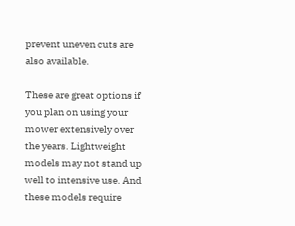prevent uneven cuts are also available.

These are great options if you plan on using your mower extensively over the years. Lightweight models may not stand up well to intensive use. And these models require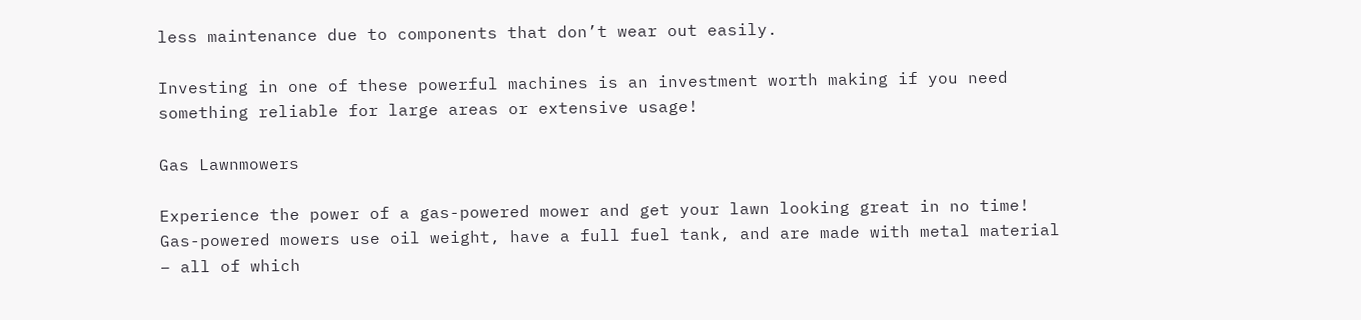less maintenance due to components that don’t wear out easily.

Investing in one of these powerful machines is an investment worth making if you need something reliable for large areas or extensive usage!

Gas Lawnmowers

Experience the power of a gas-powered mower and get your lawn looking great in no time! Gas-powered mowers use oil weight, have a full fuel tank, and are made with metal material – all of which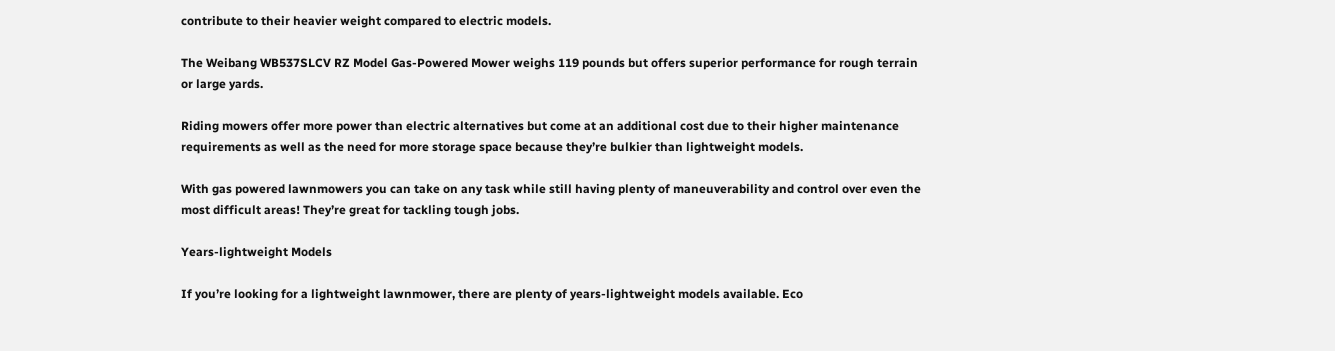contribute to their heavier weight compared to electric models.

The Weibang WB537SLCV RZ Model Gas-Powered Mower weighs 119 pounds but offers superior performance for rough terrain or large yards.

Riding mowers offer more power than electric alternatives but come at an additional cost due to their higher maintenance requirements as well as the need for more storage space because they’re bulkier than lightweight models.

With gas powered lawnmowers you can take on any task while still having plenty of maneuverability and control over even the most difficult areas! They’re great for tackling tough jobs.

Years-lightweight Models

If you’re looking for a lightweight lawnmower, there are plenty of years-lightweight models available. Eco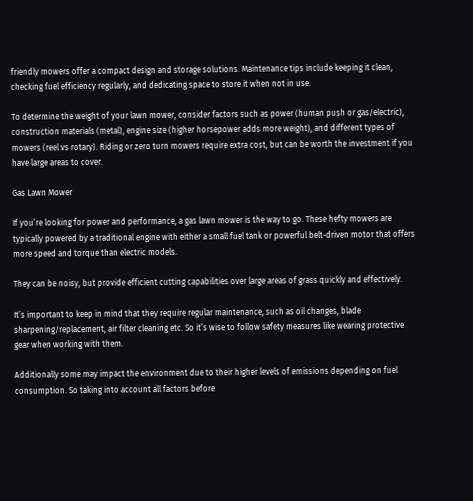friendly mowers offer a compact design and storage solutions. Maintenance tips include keeping it clean, checking fuel efficiency regularly, and dedicating space to store it when not in use.

To determine the weight of your lawn mower, consider factors such as power (human push or gas/electric), construction materials (metal), engine size (higher horsepower adds more weight), and different types of mowers (reel vs rotary). Riding or zero turn mowers require extra cost, but can be worth the investment if you have large areas to cover.

Gas Lawn Mower

If you’re looking for power and performance, a gas lawn mower is the way to go. These hefty mowers are typically powered by a traditional engine with either a small fuel tank or powerful belt-driven motor that offers more speed and torque than electric models.

They can be noisy, but provide efficient cutting capabilities over large areas of grass quickly and effectively.

It’s important to keep in mind that they require regular maintenance, such as oil changes, blade sharpening/replacement, air filter cleaning etc. So it’s wise to follow safety measures like wearing protective gear when working with them.

Additionally some may impact the environment due to their higher levels of emissions depending on fuel consumption. So taking into account all factors before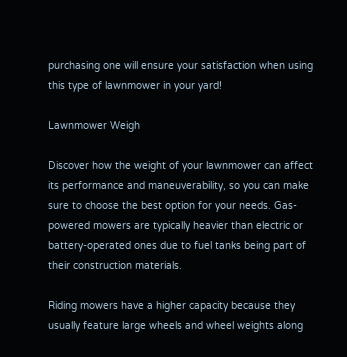purchasing one will ensure your satisfaction when using this type of lawnmower in your yard!

Lawnmower Weigh

Discover how the weight of your lawnmower can affect its performance and maneuverability, so you can make sure to choose the best option for your needs. Gas-powered mowers are typically heavier than electric or battery-operated ones due to fuel tanks being part of their construction materials.

Riding mowers have a higher capacity because they usually feature large wheels and wheel weights along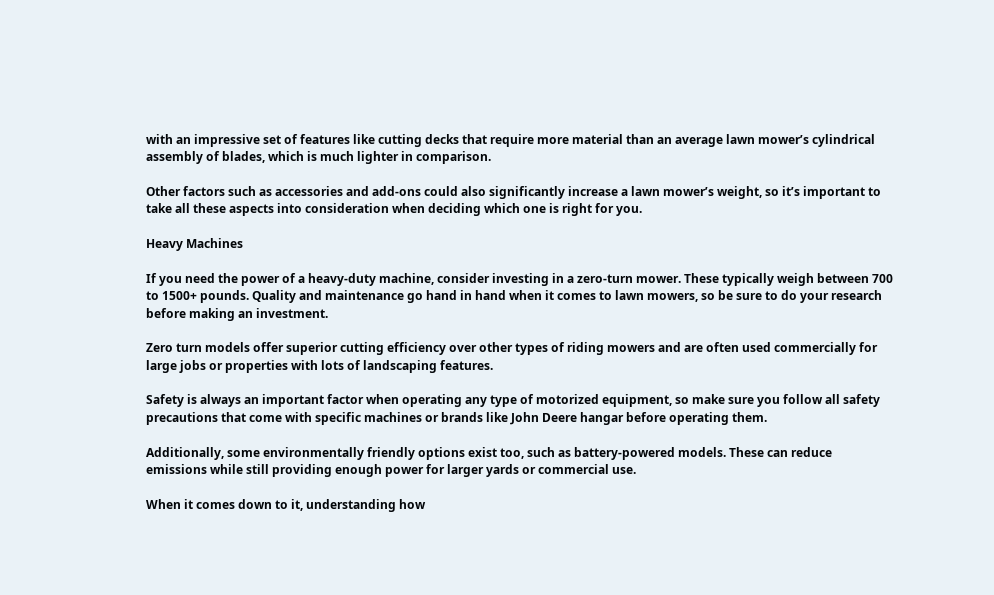with an impressive set of features like cutting decks that require more material than an average lawn mower’s cylindrical assembly of blades, which is much lighter in comparison.

Other factors such as accessories and add-ons could also significantly increase a lawn mower’s weight, so it’s important to take all these aspects into consideration when deciding which one is right for you.

Heavy Machines

If you need the power of a heavy-duty machine, consider investing in a zero-turn mower. These typically weigh between 700 to 1500+ pounds. Quality and maintenance go hand in hand when it comes to lawn mowers, so be sure to do your research before making an investment.

Zero turn models offer superior cutting efficiency over other types of riding mowers and are often used commercially for large jobs or properties with lots of landscaping features.

Safety is always an important factor when operating any type of motorized equipment, so make sure you follow all safety precautions that come with specific machines or brands like John Deere hangar before operating them.

Additionally, some environmentally friendly options exist too, such as battery-powered models. These can reduce emissions while still providing enough power for larger yards or commercial use.

When it comes down to it, understanding how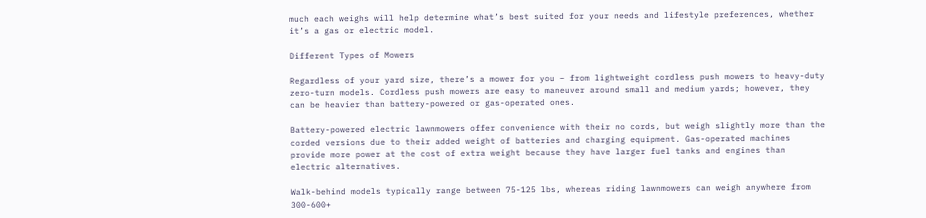much each weighs will help determine what’s best suited for your needs and lifestyle preferences, whether it’s a gas or electric model.

Different Types of Mowers

Regardless of your yard size, there’s a mower for you – from lightweight cordless push mowers to heavy-duty zero-turn models. Cordless push mowers are easy to maneuver around small and medium yards; however, they can be heavier than battery-powered or gas-operated ones.

Battery-powered electric lawnmowers offer convenience with their no cords, but weigh slightly more than the corded versions due to their added weight of batteries and charging equipment. Gas-operated machines provide more power at the cost of extra weight because they have larger fuel tanks and engines than electric alternatives.

Walk-behind models typically range between 75-125 lbs, whereas riding lawnmowers can weigh anywhere from 300-600+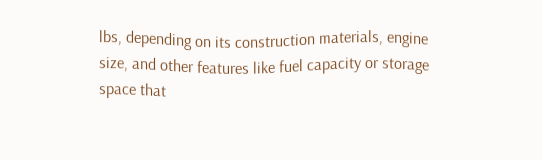lbs, depending on its construction materials, engine size, and other features like fuel capacity or storage space that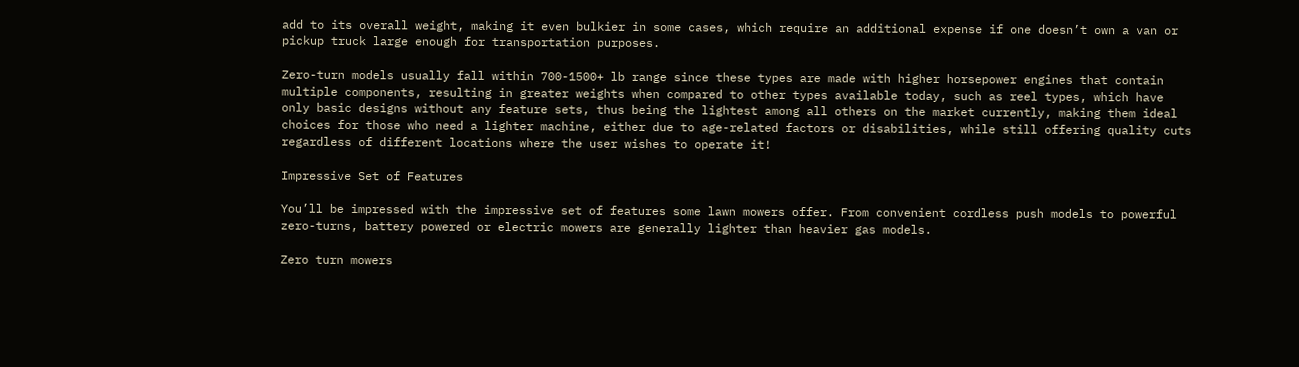add to its overall weight, making it even bulkier in some cases, which require an additional expense if one doesn’t own a van or pickup truck large enough for transportation purposes.

Zero-turn models usually fall within 700-1500+ lb range since these types are made with higher horsepower engines that contain multiple components, resulting in greater weights when compared to other types available today, such as reel types, which have only basic designs without any feature sets, thus being the lightest among all others on the market currently, making them ideal choices for those who need a lighter machine, either due to age-related factors or disabilities, while still offering quality cuts regardless of different locations where the user wishes to operate it!

Impressive Set of Features

You’ll be impressed with the impressive set of features some lawn mowers offer. From convenient cordless push models to powerful zero-turns, battery powered or electric mowers are generally lighter than heavier gas models.

Zero turn mowers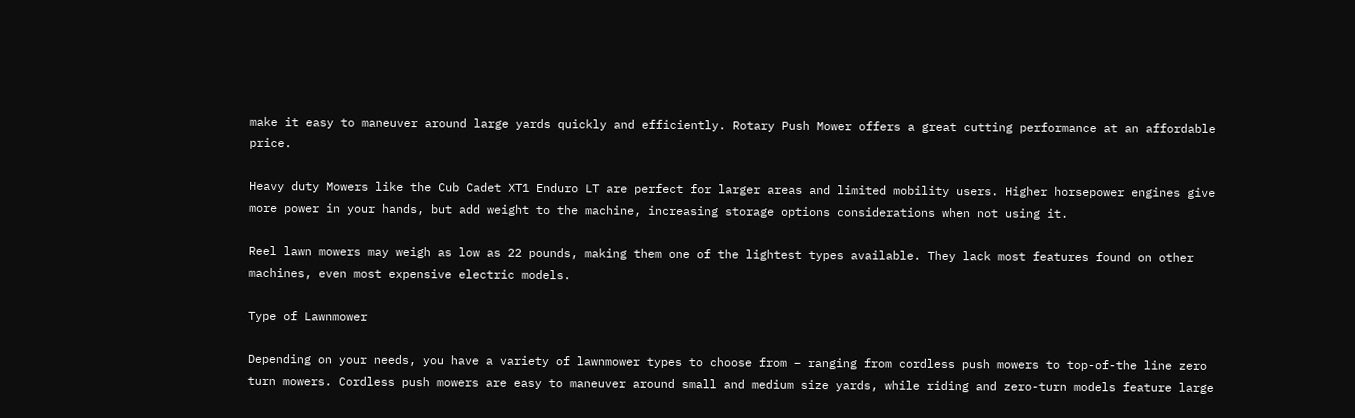make it easy to maneuver around large yards quickly and efficiently. Rotary Push Mower offers a great cutting performance at an affordable price.

Heavy duty Mowers like the Cub Cadet XT1 Enduro LT are perfect for larger areas and limited mobility users. Higher horsepower engines give more power in your hands, but add weight to the machine, increasing storage options considerations when not using it.

Reel lawn mowers may weigh as low as 22 pounds, making them one of the lightest types available. They lack most features found on other machines, even most expensive electric models.

Type of Lawnmower

Depending on your needs, you have a variety of lawnmower types to choose from – ranging from cordless push mowers to top-of-the line zero turn mowers. Cordless push mowers are easy to maneuver around small and medium size yards, while riding and zero-turn models feature large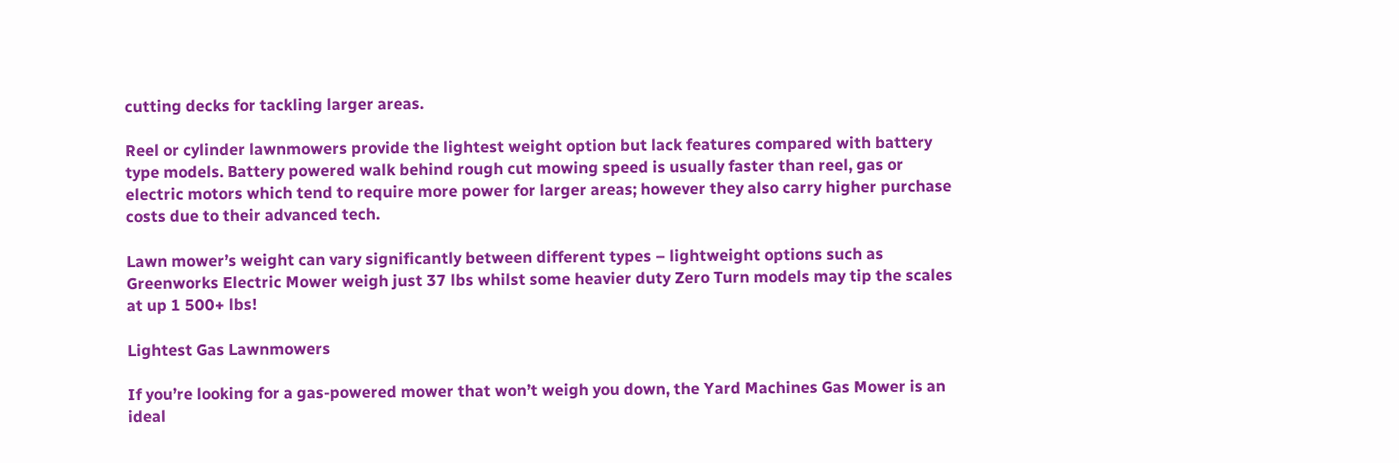cutting decks for tackling larger areas.

Reel or cylinder lawnmowers provide the lightest weight option but lack features compared with battery type models. Battery powered walk behind rough cut mowing speed is usually faster than reel, gas or electric motors which tend to require more power for larger areas; however they also carry higher purchase costs due to their advanced tech.

Lawn mower’s weight can vary significantly between different types – lightweight options such as Greenworks Electric Mower weigh just 37 lbs whilst some heavier duty Zero Turn models may tip the scales at up 1 500+ lbs!

Lightest Gas Lawnmowers

If you’re looking for a gas-powered mower that won’t weigh you down, the Yard Machines Gas Mower is an ideal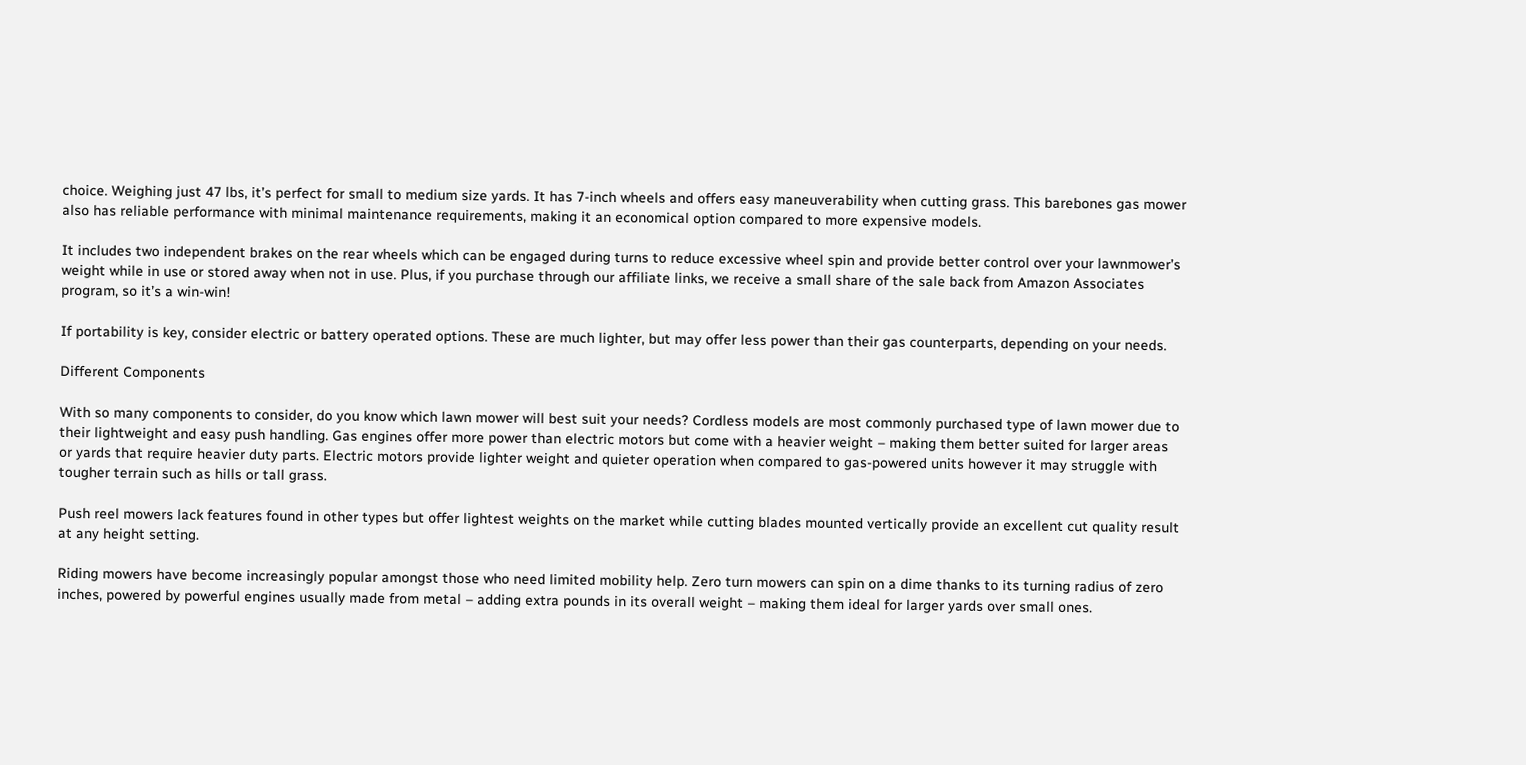choice. Weighing just 47 lbs, it’s perfect for small to medium size yards. It has 7-inch wheels and offers easy maneuverability when cutting grass. This barebones gas mower also has reliable performance with minimal maintenance requirements, making it an economical option compared to more expensive models.

It includes two independent brakes on the rear wheels which can be engaged during turns to reduce excessive wheel spin and provide better control over your lawnmower’s weight while in use or stored away when not in use. Plus, if you purchase through our affiliate links, we receive a small share of the sale back from Amazon Associates program, so it’s a win-win!

If portability is key, consider electric or battery operated options. These are much lighter, but may offer less power than their gas counterparts, depending on your needs.

Different Components

With so many components to consider, do you know which lawn mower will best suit your needs? Cordless models are most commonly purchased type of lawn mower due to their lightweight and easy push handling. Gas engines offer more power than electric motors but come with a heavier weight – making them better suited for larger areas or yards that require heavier duty parts. Electric motors provide lighter weight and quieter operation when compared to gas-powered units however it may struggle with tougher terrain such as hills or tall grass.

Push reel mowers lack features found in other types but offer lightest weights on the market while cutting blades mounted vertically provide an excellent cut quality result at any height setting.

Riding mowers have become increasingly popular amongst those who need limited mobility help. Zero turn mowers can spin on a dime thanks to its turning radius of zero inches, powered by powerful engines usually made from metal – adding extra pounds in its overall weight – making them ideal for larger yards over small ones.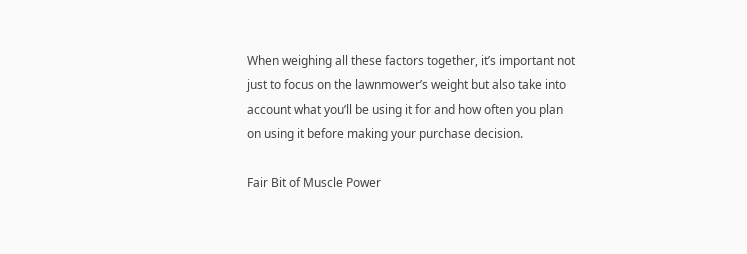When weighing all these factors together, it’s important not just to focus on the lawnmower’s weight but also take into account what you’ll be using it for and how often you plan on using it before making your purchase decision.

Fair Bit of Muscle Power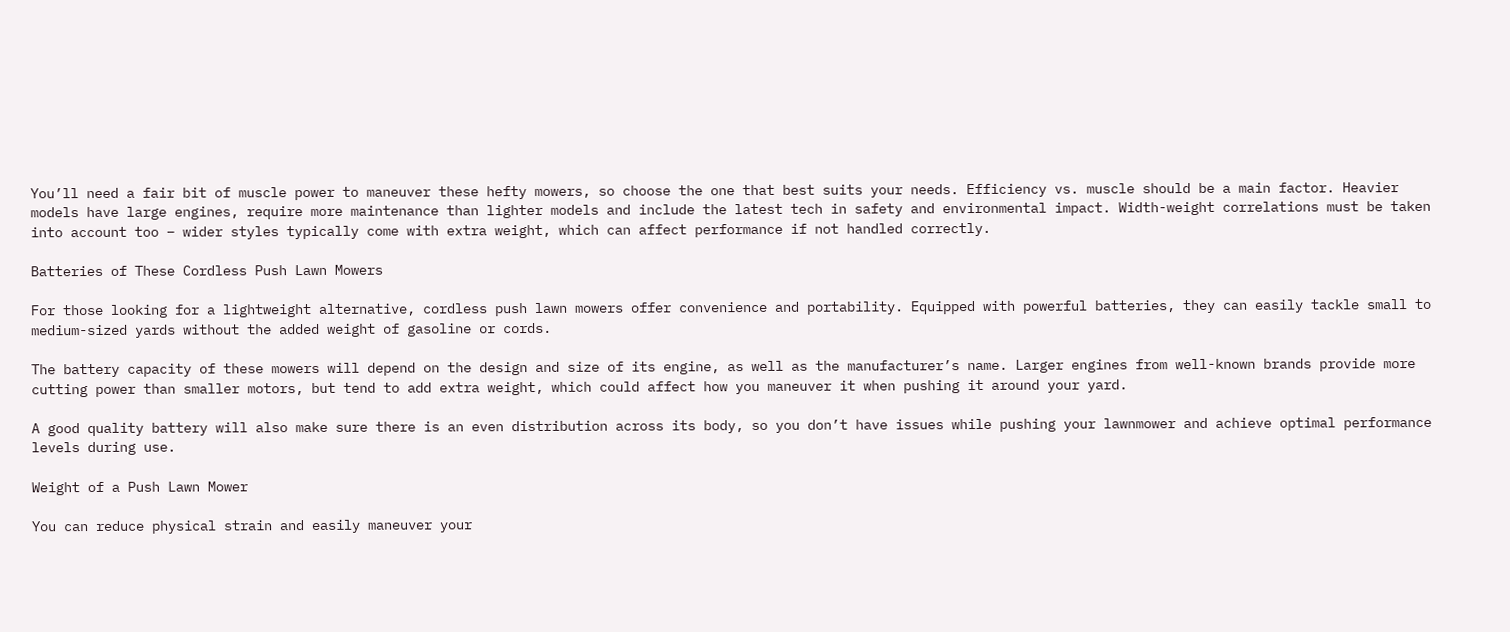You’ll need a fair bit of muscle power to maneuver these hefty mowers, so choose the one that best suits your needs. Efficiency vs. muscle should be a main factor. Heavier models have large engines, require more maintenance than lighter models and include the latest tech in safety and environmental impact. Width-weight correlations must be taken into account too – wider styles typically come with extra weight, which can affect performance if not handled correctly.

Batteries of These Cordless Push Lawn Mowers

For those looking for a lightweight alternative, cordless push lawn mowers offer convenience and portability. Equipped with powerful batteries, they can easily tackle small to medium-sized yards without the added weight of gasoline or cords.

The battery capacity of these mowers will depend on the design and size of its engine, as well as the manufacturer’s name. Larger engines from well-known brands provide more cutting power than smaller motors, but tend to add extra weight, which could affect how you maneuver it when pushing it around your yard.

A good quality battery will also make sure there is an even distribution across its body, so you don’t have issues while pushing your lawnmower and achieve optimal performance levels during use.

Weight of a Push Lawn Mower

You can reduce physical strain and easily maneuver your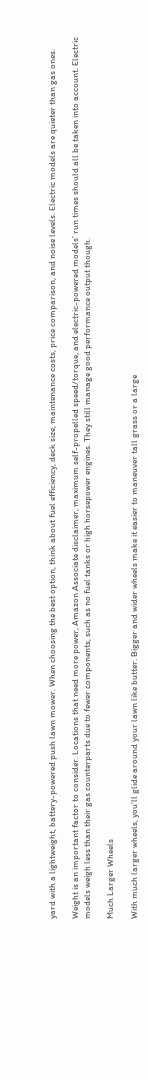yard with a lightweight, battery-powered push lawn mower. When choosing the best option, think about fuel efficiency, deck size, maintenance costs, price comparison, and noise levels. Electric models are quieter than gas ones.

Weight is an important factor to consider. Locations that need more power, Amazon Associate disclaimer, maximum self-propelled speed/torque, and electric-powered models’ run times should all be taken into account. Electric models weigh less than their gas counterparts due to fewer components, such as no fuel tanks or high horsepower engines. They still manage good performance output though.

Much Larger Wheels

With much larger wheels, you’ll glide around your lawn like butter. Bigger and wider wheels make it easier to maneuver tall grass or a large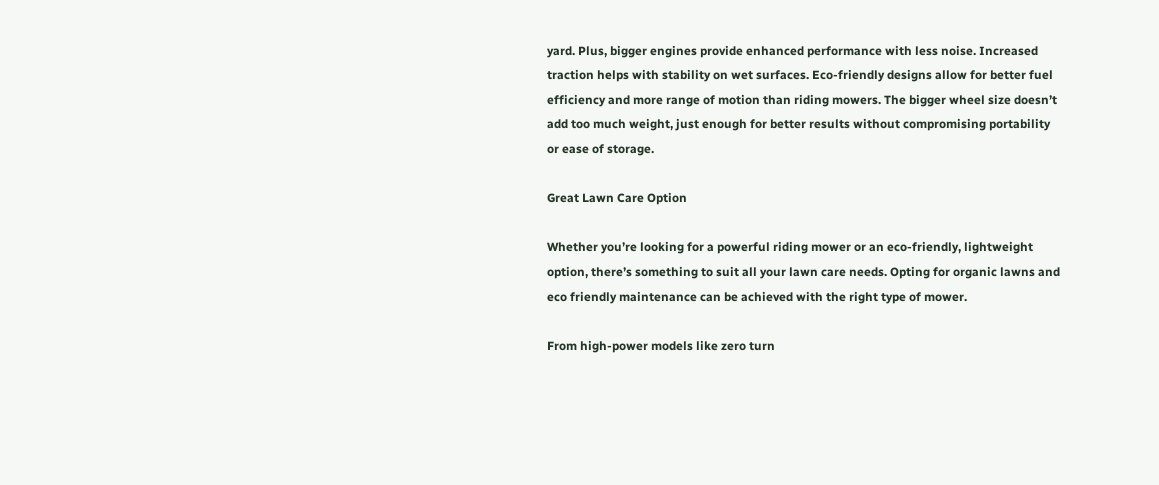yard. Plus, bigger engines provide enhanced performance with less noise. Increased traction helps with stability on wet surfaces. Eco-friendly designs allow for better fuel efficiency and more range of motion than riding mowers. The bigger wheel size doesn’t add too much weight, just enough for better results without compromising portability or ease of storage.

Great Lawn Care Option

Whether you’re looking for a powerful riding mower or an eco-friendly, lightweight option, there’s something to suit all your lawn care needs. Opting for organic lawns and eco friendly maintenance can be achieved with the right type of mower.

From high-power models like zero turn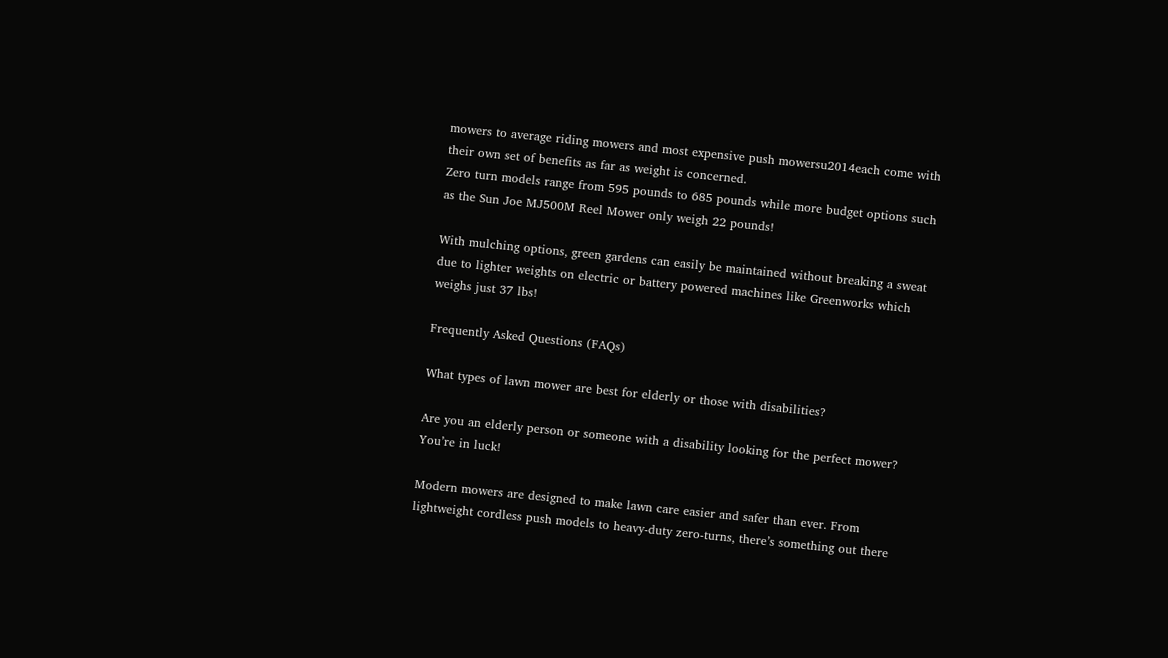mowers to average riding mowers and most expensive push mowersu2014each come with their own set of benefits as far as weight is concerned.
Zero turn models range from 595 pounds to 685 pounds while more budget options such as the Sun Joe MJ500M Reel Mower only weigh 22 pounds!

With mulching options, green gardens can easily be maintained without breaking a sweat due to lighter weights on electric or battery powered machines like Greenworks which weighs just 37 lbs!

Frequently Asked Questions (FAQs)

What types of lawn mower are best for elderly or those with disabilities?

Are you an elderly person or someone with a disability looking for the perfect mower? You’re in luck!

Modern mowers are designed to make lawn care easier and safer than ever. From lightweight cordless push models to heavy-duty zero-turns, there’s something out there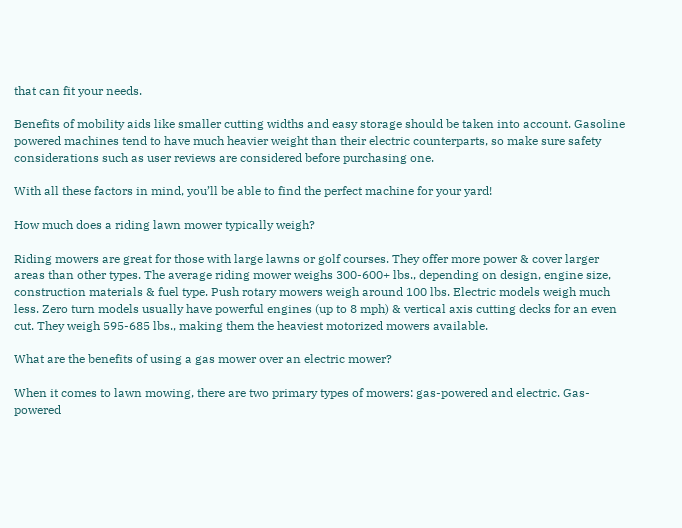that can fit your needs.

Benefits of mobility aids like smaller cutting widths and easy storage should be taken into account. Gasoline powered machines tend to have much heavier weight than their electric counterparts, so make sure safety considerations such as user reviews are considered before purchasing one.

With all these factors in mind, you’ll be able to find the perfect machine for your yard!

How much does a riding lawn mower typically weigh?

Riding mowers are great for those with large lawns or golf courses. They offer more power & cover larger areas than other types. The average riding mower weighs 300-600+ lbs., depending on design, engine size, construction materials & fuel type. Push rotary mowers weigh around 100 lbs. Electric models weigh much less. Zero turn models usually have powerful engines (up to 8 mph) & vertical axis cutting decks for an even cut. They weigh 595-685 lbs., making them the heaviest motorized mowers available.

What are the benefits of using a gas mower over an electric mower?

When it comes to lawn mowing, there are two primary types of mowers: gas-powered and electric. Gas-powered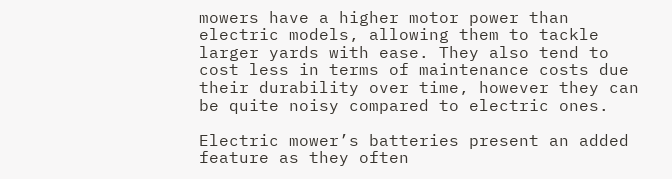mowers have a higher motor power than electric models, allowing them to tackle larger yards with ease. They also tend to cost less in terms of maintenance costs due their durability over time, however they can be quite noisy compared to electric ones.

Electric mower’s batteries present an added feature as they often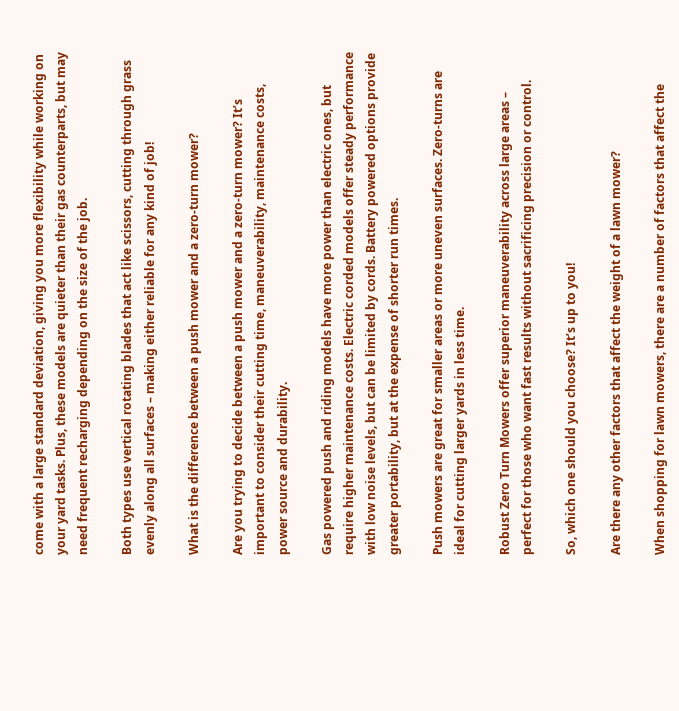come with a large standard deviation, giving you more flexibility while working on your yard tasks. Plus, these models are quieter than their gas counterparts, but may need frequent recharging depending on the size of the job.

Both types use vertical rotating blades that act like scissors, cutting through grass evenly along all surfaces – making either reliable for any kind of job!

What is the difference between a push mower and a zero-turn mower?

Are you trying to decide between a push mower and a zero-turn mower? It’s important to consider their cutting time, maneuverability, maintenance costs, power source and durability.

Gas powered push and riding models have more power than electric ones, but require higher maintenance costs. Electric corded models offer steady performance with low noise levels, but can be limited by cords. Battery powered options provide greater portability, but at the expense of shorter run times.

Push mowers are great for smaller areas or more uneven surfaces. Zero-turns are ideal for cutting larger yards in less time.

Robust Zero Turn Mowers offer superior maneuverability across large areas – perfect for those who want fast results without sacrificing precision or control.

So, which one should you choose? It’s up to you!

Are there any other factors that affect the weight of a lawn mower?

When shopping for lawn mowers, there are a number of factors that affect the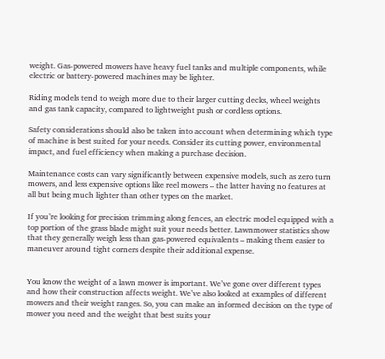weight. Gas-powered mowers have heavy fuel tanks and multiple components, while electric or battery-powered machines may be lighter.

Riding models tend to weigh more due to their larger cutting decks, wheel weights and gas tank capacity, compared to lightweight push or cordless options.

Safety considerations should also be taken into account when determining which type of machine is best suited for your needs. Consider its cutting power, environmental impact, and fuel efficiency when making a purchase decision.

Maintenance costs can vary significantly between expensive models, such as zero turn mowers, and less expensive options like reel mowers – the latter having no features at all but being much lighter than other types on the market.

If you’re looking for precision trimming along fences, an electric model equipped with a top portion of the grass blade might suit your needs better. Lawnmower statistics show that they generally weigh less than gas-powered equivalents – making them easier to maneuver around tight corners despite their additional expense.


You know the weight of a lawn mower is important. We’ve gone over different types and how their construction affects weight. We’ve also looked at examples of different mowers and their weight ranges. So, you can make an informed decision on the type of mower you need and the weight that best suits your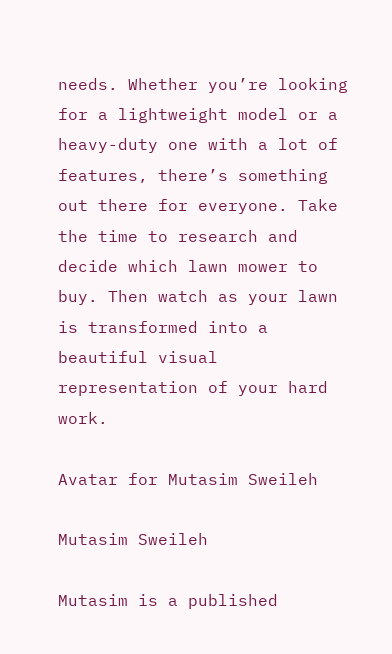needs. Whether you’re looking for a lightweight model or a heavy-duty one with a lot of features, there’s something out there for everyone. Take the time to research and decide which lawn mower to buy. Then watch as your lawn is transformed into a beautiful visual representation of your hard work.

Avatar for Mutasim Sweileh

Mutasim Sweileh

Mutasim is a published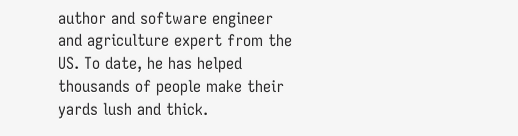author and software engineer and agriculture expert from the US. To date, he has helped thousands of people make their yards lush and thick.